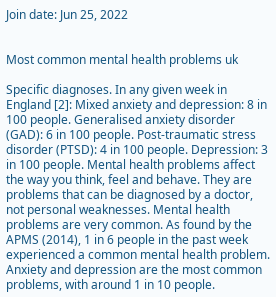Join date: Jun 25, 2022


Most common mental health problems uk

Specific diagnoses. In any given week in England [2]: Mixed anxiety and depression: 8 in 100 people. Generalised anxiety disorder (GAD): 6 in 100 people. Post-traumatic stress disorder (PTSD): 4 in 100 people. Depression: 3 in 100 people. Mental health problems affect the way you think, feel and behave. They are problems that can be diagnosed by a doctor, not personal weaknesses. Mental health problems are very common. As found by the APMS (2014), 1 in 6 people in the past week experienced a common mental health problem. Anxiety and depression are the most common problems, with around 1 in 10 people.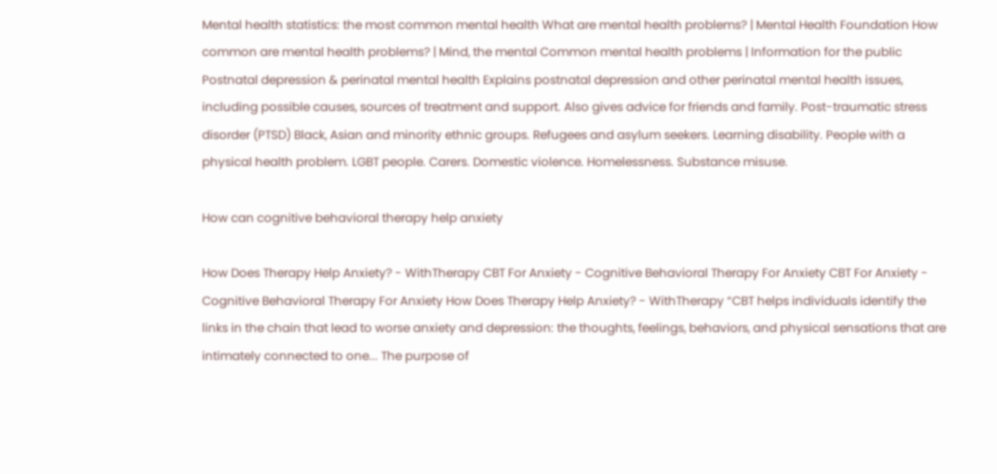Mental health statistics: the most common mental health What are mental health problems? | Mental Health Foundation How common are mental health problems? | Mind, the mental Common mental health problems | Information for the public Postnatal depression & perinatal mental health Explains postnatal depression and other perinatal mental health issues, including possible causes, sources of treatment and support. Also gives advice for friends and family. Post-traumatic stress disorder (PTSD) Black, Asian and minority ethnic groups. Refugees and asylum seekers. Learning disability. People with a physical health problem. LGBT people. Carers. Domestic violence. Homelessness. Substance misuse.

How can cognitive behavioral therapy help anxiety

How Does Therapy Help Anxiety? - WithTherapy CBT For Anxiety - Cognitive Behavioral Therapy For Anxiety CBT For Anxiety - Cognitive Behavioral Therapy For Anxiety How Does Therapy Help Anxiety? - WithTherapy “CBT helps individuals identify the links in the chain that lead to worse anxiety and depression: the thoughts, feelings, behaviors, and physical sensations that are intimately connected to one... The purpose of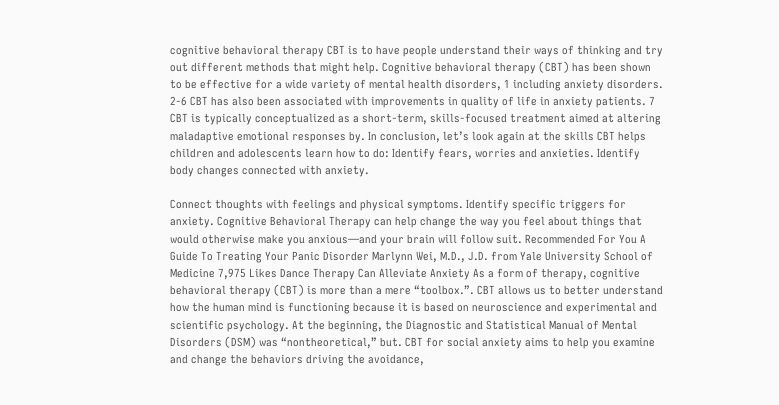cognitive behavioral therapy CBT is to have people understand their ways of thinking and try out different methods that might help. Cognitive behavioral therapy (CBT) has been shown to be effective for a wide variety of mental health disorders, 1 including anxiety disorders. 2-6 CBT has also been associated with improvements in quality of life in anxiety patients. 7 CBT is typically conceptualized as a short-term, skills-focused treatment aimed at altering maladaptive emotional responses by. In conclusion, let’s look again at the skills CBT helps children and adolescents learn how to do: Identify fears, worries and anxieties. Identify body changes connected with anxiety.

Connect thoughts with feelings and physical symptoms. Identify specific triggers for anxiety. Cognitive Behavioral Therapy can help change the way you feel about things that would otherwise make you anxious—and your brain will follow suit. Recommended For You A Guide To Treating Your Panic Disorder Marlynn Wei, M.D., J.D. from Yale University School of Medicine 7,975 Likes Dance Therapy Can Alleviate Anxiety As a form of therapy, cognitive behavioral therapy (CBT) is more than a mere “toolbox.”. CBT allows us to better understand how the human mind is functioning because it is based on neuroscience and experimental and scientific psychology. At the beginning, the Diagnostic and Statistical Manual of Mental Disorders (DSM) was “nontheoretical,” but. CBT for social anxiety aims to help you examine and change the behaviors driving the avoidance,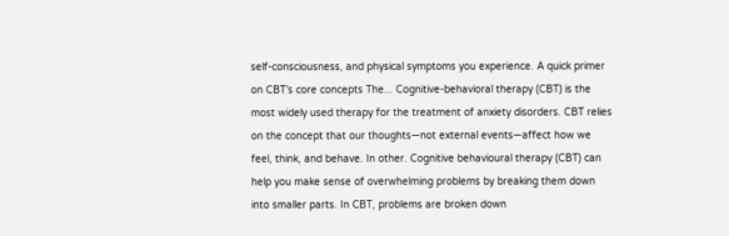self-consciousness, and physical symptoms you experience. A quick primer on CBT’s core concepts The... Cognitive-behavioral therapy (CBT) is the most widely used therapy for the treatment of anxiety disorders. CBT relies on the concept that our thoughts—not external events—affect how we feel, think, and behave. In other. Cognitive behavioural therapy (CBT) can help you make sense of overwhelming problems by breaking them down into smaller parts. In CBT, problems are broken down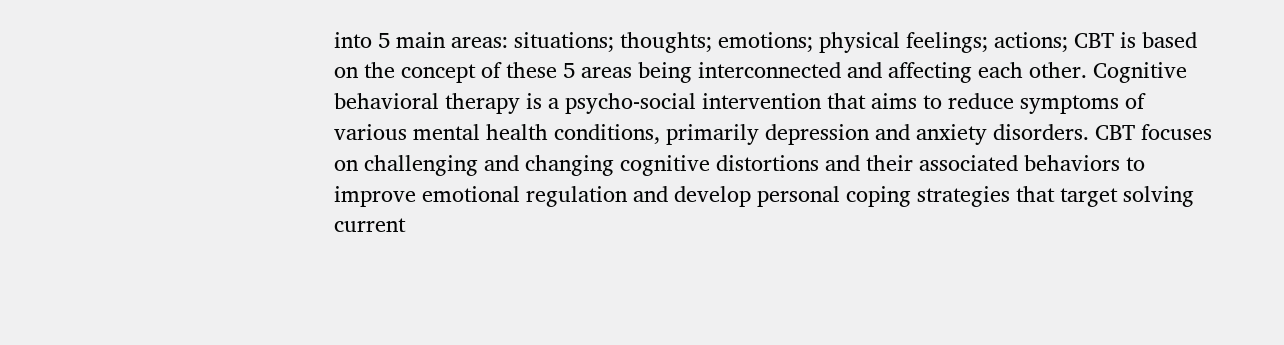into 5 main areas: situations; thoughts; emotions; physical feelings; actions; CBT is based on the concept of these 5 areas being interconnected and affecting each other. Cognitive behavioral therapy is a psycho-social intervention that aims to reduce symptoms of various mental health conditions, primarily depression and anxiety disorders. CBT focuses on challenging and changing cognitive distortions and their associated behaviors to improve emotional regulation and develop personal coping strategies that target solving current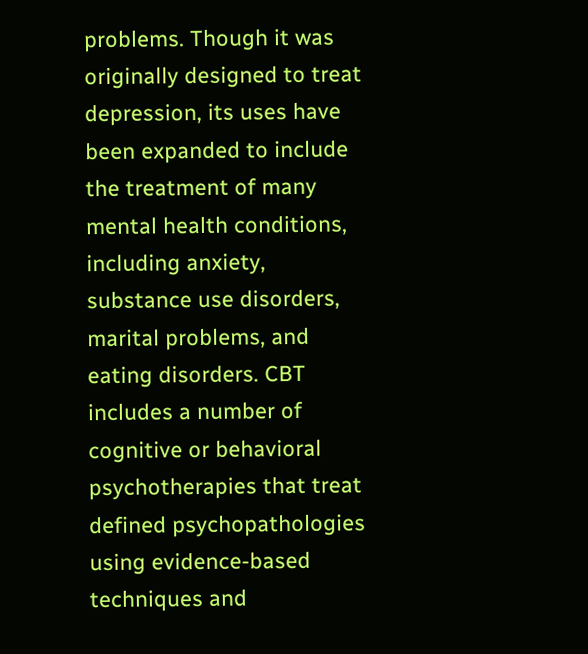problems. Though it was originally designed to treat depression, its uses have been expanded to include the treatment of many mental health conditions, including anxiety, substance use disorders, marital problems, and eating disorders. CBT includes a number of cognitive or behavioral psychotherapies that treat defined psychopathologies using evidence-based techniques and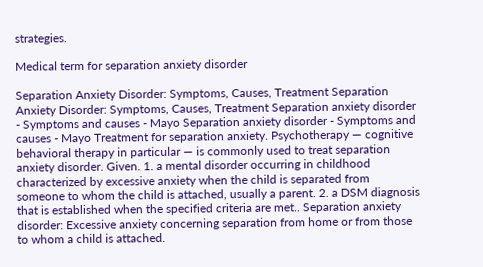strategies.

Medical term for separation anxiety disorder

Separation Anxiety Disorder: Symptoms, Causes, Treatment Separation Anxiety Disorder: Symptoms, Causes, Treatment Separation anxiety disorder - Symptoms and causes - Mayo Separation anxiety disorder - Symptoms and causes - Mayo Treatment for separation anxiety. Psychotherapy — cognitive behavioral therapy in particular — is commonly used to treat separation anxiety disorder. Given. 1. a mental disorder occurring in childhood characterized by excessive anxiety when the child is separated from someone to whom the child is attached, usually a parent. 2. a DSM diagnosis that is established when the specified criteria are met.. Separation anxiety disorder: Excessive anxiety concerning separation from home or from those to whom a child is attached.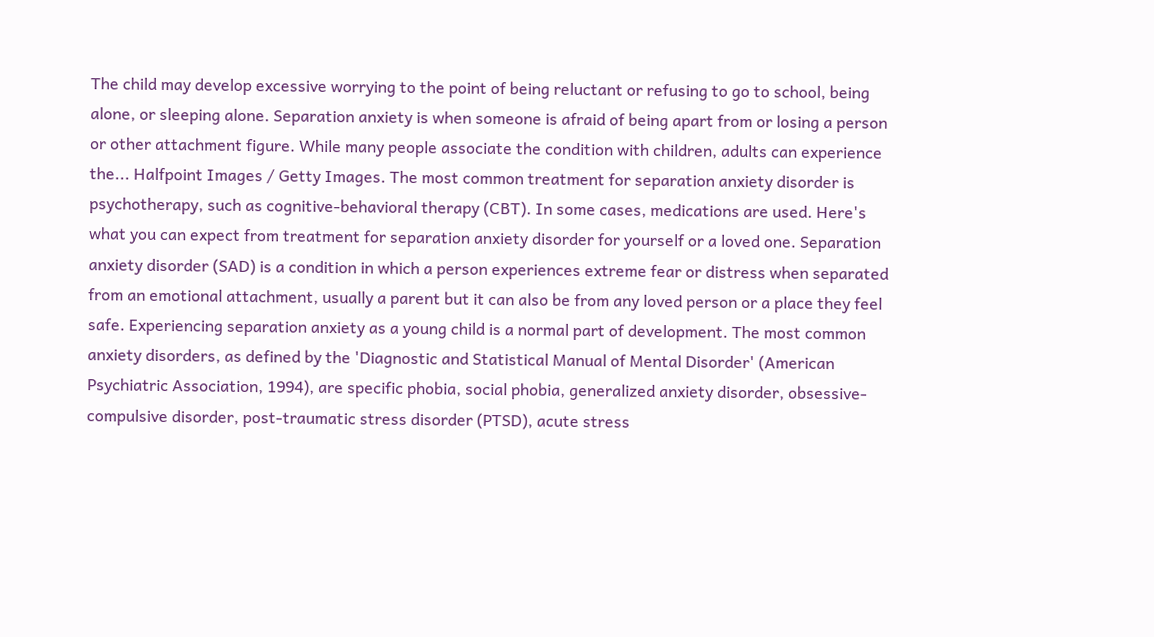The child may develop excessive worrying to the point of being reluctant or refusing to go to school, being alone, or sleeping alone. Separation anxiety is when someone is afraid of being apart from or losing a person or other attachment figure. While many people associate the condition with children, adults can experience the... Halfpoint Images / Getty Images. The most common treatment for separation anxiety disorder is psychotherapy, such as cognitive-behavioral therapy (CBT). In some cases, medications are used. Here's what you can expect from treatment for separation anxiety disorder for yourself or a loved one. Separation anxiety disorder (SAD) is a condition in which a person experiences extreme fear or distress when separated from an emotional attachment, usually a parent but it can also be from any loved person or a place they feel safe. Experiencing separation anxiety as a young child is a normal part of development. The most common anxiety disorders, as defined by the 'Diagnostic and Statistical Manual of Mental Disorder' (American Psychiatric Association, 1994), are specific phobia, social phobia, generalized anxiety disorder, obsessive-compulsive disorder, post-traumatic stress disorder (PTSD), acute stress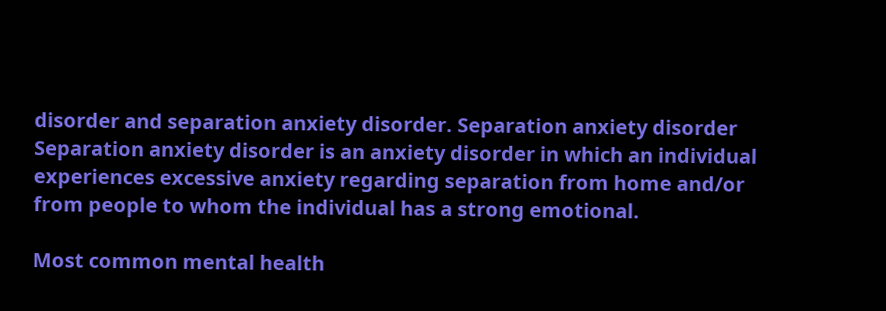disorder and separation anxiety disorder. Separation anxiety disorder Separation anxiety disorder is an anxiety disorder in which an individual experiences excessive anxiety regarding separation from home and/or from people to whom the individual has a strong emotional.

Most common mental health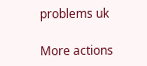problems uk

More actions